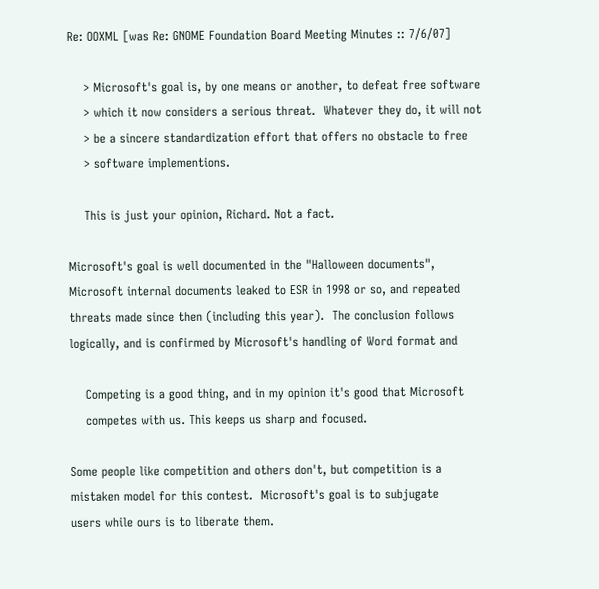Re: OOXML [was Re: GNOME Foundation Board Meeting Minutes :: 7/6/07]

    > Microsoft's goal is, by one means or another, to defeat free software
    > which it now considers a serious threat.  Whatever they do, it will not
    > be a sincere standardization effort that offers no obstacle to free
    > software implementions.

    This is just your opinion, Richard. Not a fact.

Microsoft's goal is well documented in the "Halloween documents",
Microsoft internal documents leaked to ESR in 1998 or so, and repeated
threats made since then (including this year).  The conclusion follows
logically, and is confirmed by Microsoft's handling of Word format and

    Competing is a good thing, and in my opinion it's good that Microsoft
    competes with us. This keeps us sharp and focused.

Some people like competition and others don't, but competition is a
mistaken model for this contest.  Microsoft's goal is to subjugate
users while ours is to liberate them.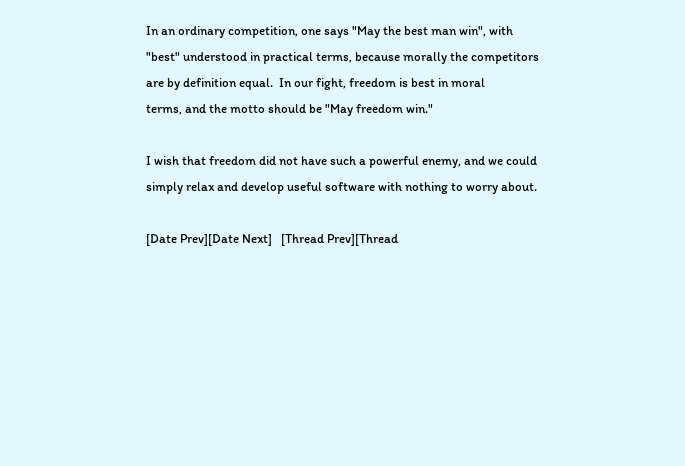In an ordinary competition, one says "May the best man win", with
"best" understood in practical terms, because morally the competitors
are by definition equal.  In our fight, freedom is best in moral
terms, and the motto should be "May freedom win."

I wish that freedom did not have such a powerful enemy, and we could
simply relax and develop useful software with nothing to worry about.

[Date Prev][Date Next]   [Thread Prev][Thread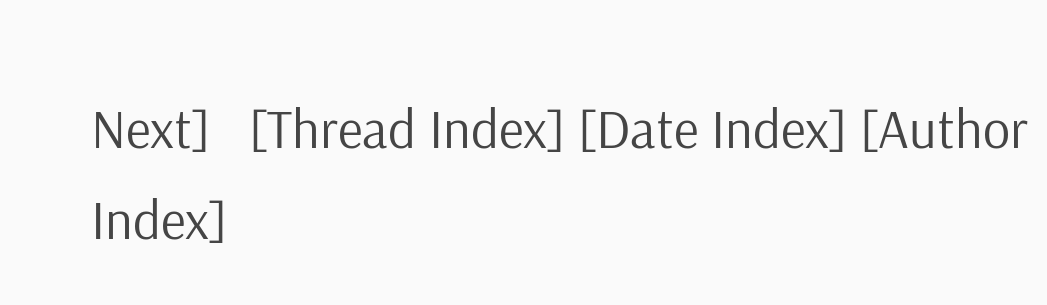Next]   [Thread Index] [Date Index] [Author Index]